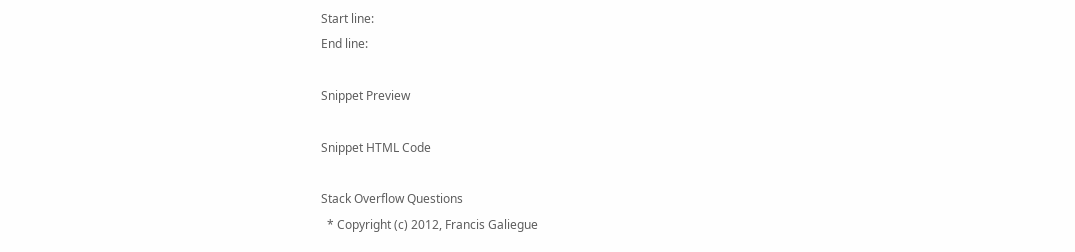Start line:
End line:

Snippet Preview

Snippet HTML Code

Stack Overflow Questions
  * Copyright (c) 2012, Francis Galiegue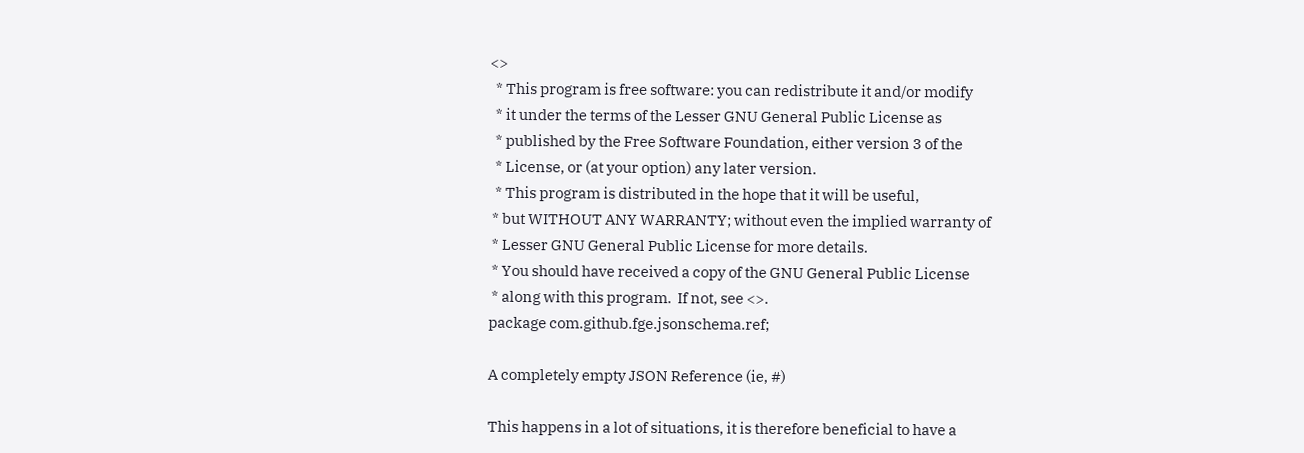<>
  * This program is free software: you can redistribute it and/or modify
  * it under the terms of the Lesser GNU General Public License as
  * published by the Free Software Foundation, either version 3 of the
  * License, or (at your option) any later version.
  * This program is distributed in the hope that it will be useful,
 * but WITHOUT ANY WARRANTY; without even the implied warranty of
 * Lesser GNU General Public License for more details.
 * You should have received a copy of the GNU General Public License
 * along with this program.  If not, see <>.
package com.github.fge.jsonschema.ref;

A completely empty JSON Reference (ie, #)

This happens in a lot of situations, it is therefore beneficial to have a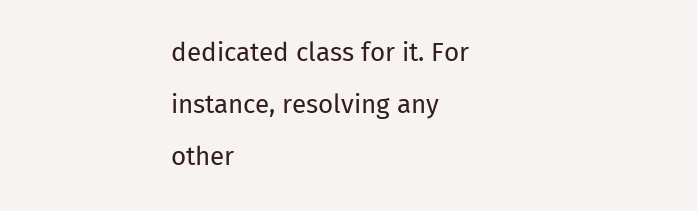dedicated class for it. For instance, resolving any other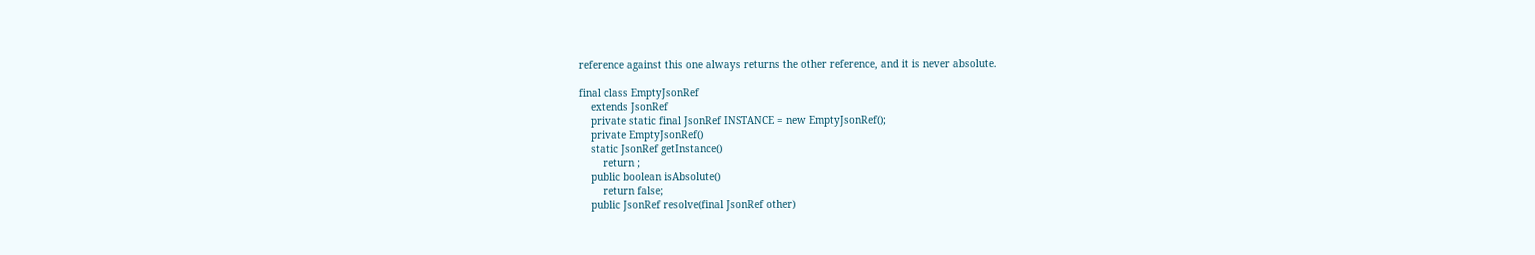reference against this one always returns the other reference, and it is never absolute.

final class EmptyJsonRef
    extends JsonRef
    private static final JsonRef INSTANCE = new EmptyJsonRef();
    private EmptyJsonRef()
    static JsonRef getInstance()
        return ;
    public boolean isAbsolute()
        return false;
    public JsonRef resolve(final JsonRef other)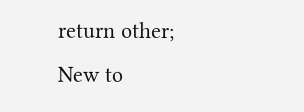return other;
New to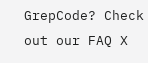GrepCode? Check out our FAQ X